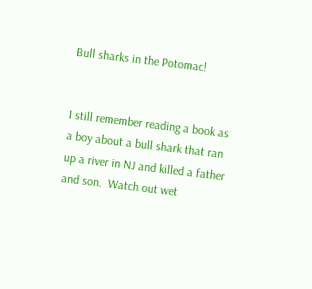Bull sharks in the Potomac!


I still remember reading a book as a boy about a bull shark that ran up a river in NJ and killed a father and son.  Watch out wet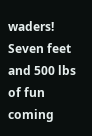waders!  Seven feet and 500 lbs of fun coming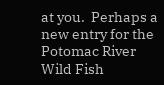at you.  Perhaps a new entry for the Potomac River Wild Fish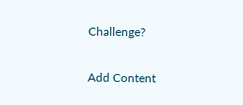Challenge?


Add Content